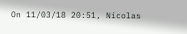On 11/03/18 20:51, Nicolas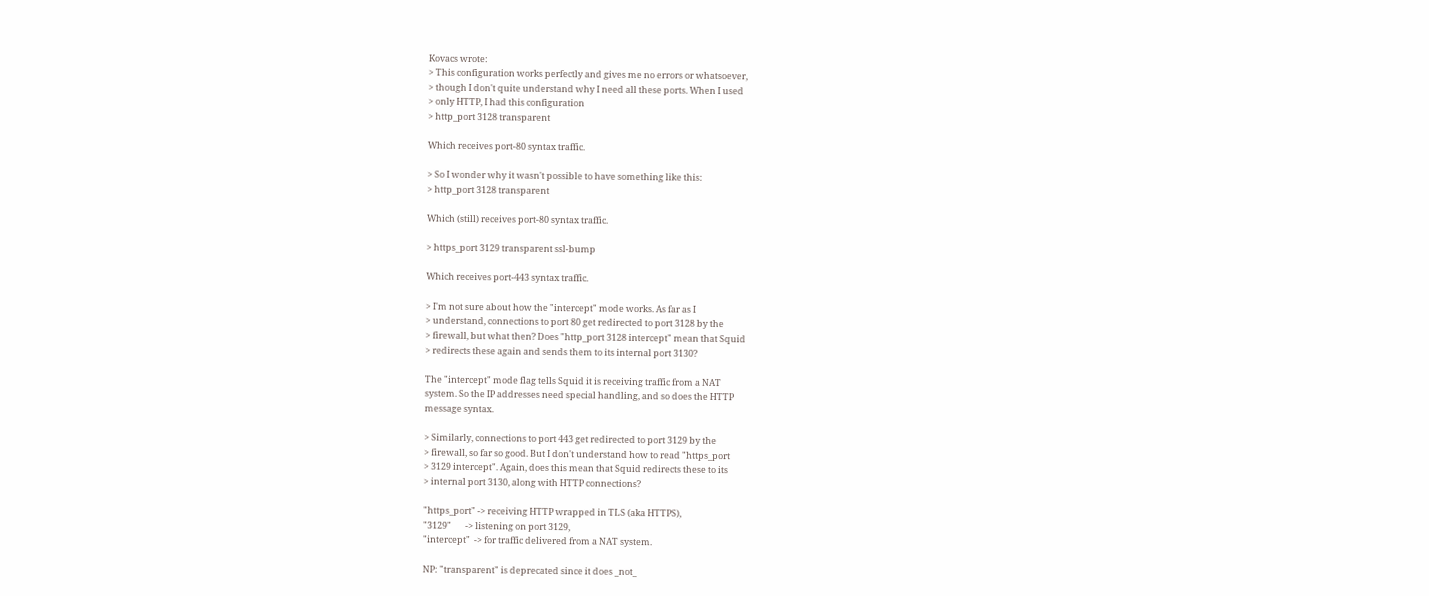Kovacs wrote:
> This configuration works perfectly and gives me no errors or whatsoever,
> though I don't quite understand why I need all these ports. When I used
> only HTTP, I had this configuration
> http_port 3128 transparent

Which receives port-80 syntax traffic.

> So I wonder why it wasn't possible to have something like this:
> http_port 3128 transparent

Which (still) receives port-80 syntax traffic.

> https_port 3129 transparent ssl-bump

Which receives port-443 syntax traffic.

> I'm not sure about how the "intercept" mode works. As far as I
> understand, connections to port 80 get redirected to port 3128 by the
> firewall, but what then? Does "http_port 3128 intercept" mean that Squid
> redirects these again and sends them to its internal port 3130?

The "intercept" mode flag tells Squid it is receiving traffic from a NAT
system. So the IP addresses need special handling, and so does the HTTP
message syntax.

> Similarly, connections to port 443 get redirected to port 3129 by the
> firewall, so far so good. But I don't understand how to read "https_port
> 3129 intercept". Again, does this mean that Squid redirects these to its
> internal port 3130, along with HTTP connections?

"https_port" -> receiving HTTP wrapped in TLS (aka HTTPS),
"3129"       -> listening on port 3129,
"intercept"  -> for traffic delivered from a NAT system.

NP: "transparent" is deprecated since it does _not_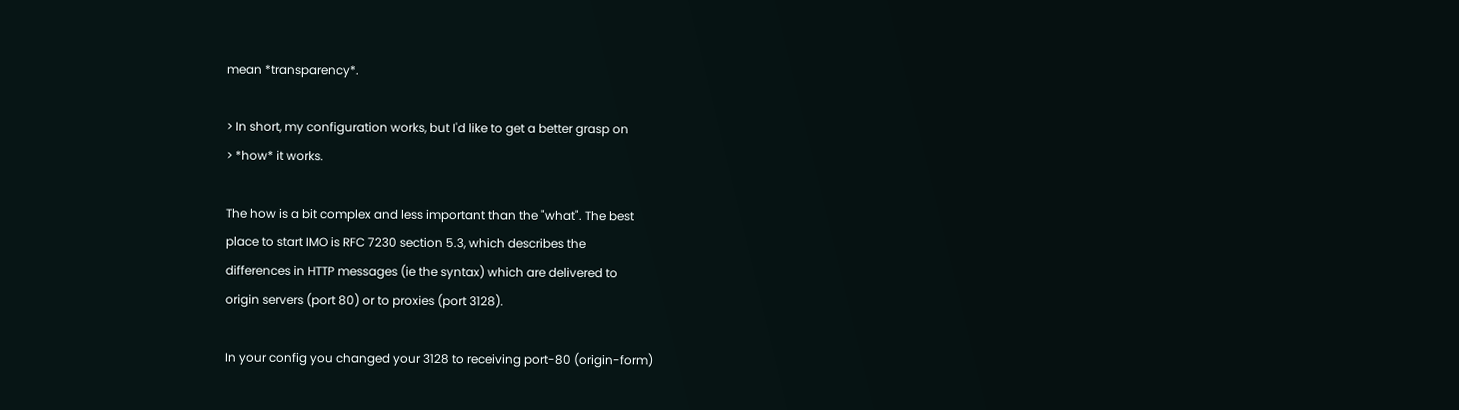mean *transparency*.

> In short, my configuration works, but I'd like to get a better grasp on
> *how* it works.

The how is a bit complex and less important than the "what". The best
place to start IMO is RFC 7230 section 5.3, which describes the
differences in HTTP messages (ie the syntax) which are delivered to
origin servers (port 80) or to proxies (port 3128).

In your config you changed your 3128 to receiving port-80 (origin-form)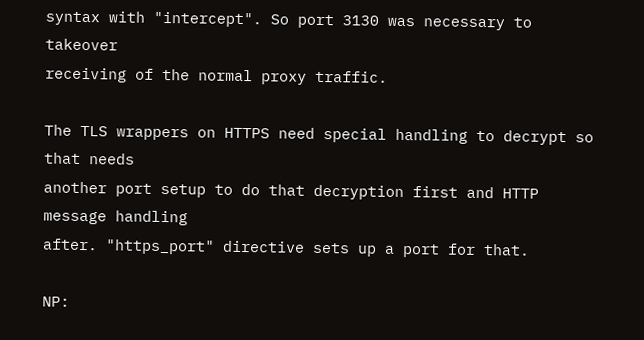syntax with "intercept". So port 3130 was necessary to takeover
receiving of the normal proxy traffic.

The TLS wrappers on HTTPS need special handling to decrypt so that needs
another port setup to do that decryption first and HTTP message handling
after. "https_port" directive sets up a port for that.

NP: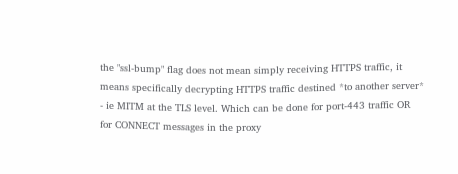the "ssl-bump" flag does not mean simply receiving HTTPS traffic, it
means specifically decrypting HTTPS traffic destined *to another server*
- ie MITM at the TLS level. Which can be done for port-443 traffic OR
for CONNECT messages in the proxy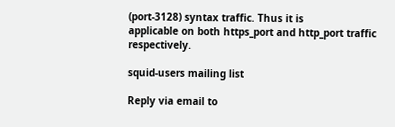(port-3128) syntax traffic. Thus it is
applicable on both https_port and http_port traffic respectively.

squid-users mailing list

Reply via email to